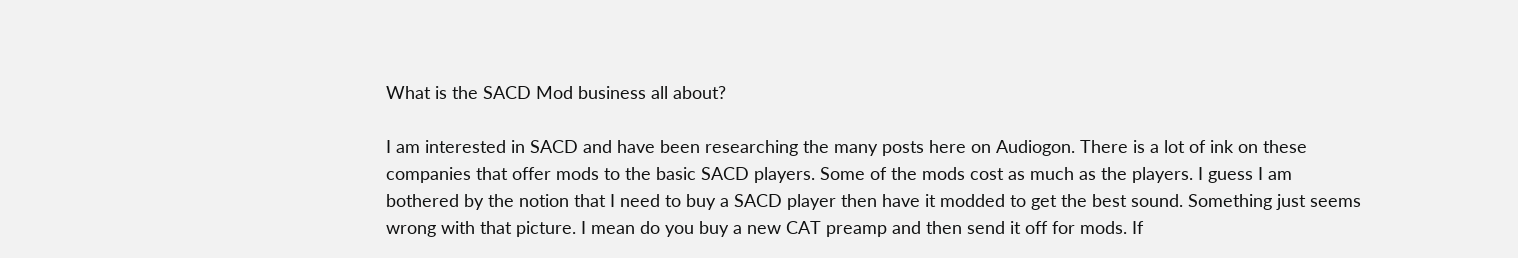What is the SACD Mod business all about?

I am interested in SACD and have been researching the many posts here on Audiogon. There is a lot of ink on these companies that offer mods to the basic SACD players. Some of the mods cost as much as the players. I guess I am bothered by the notion that I need to buy a SACD player then have it modded to get the best sound. Something just seems wrong with that picture. I mean do you buy a new CAT preamp and then send it off for mods. If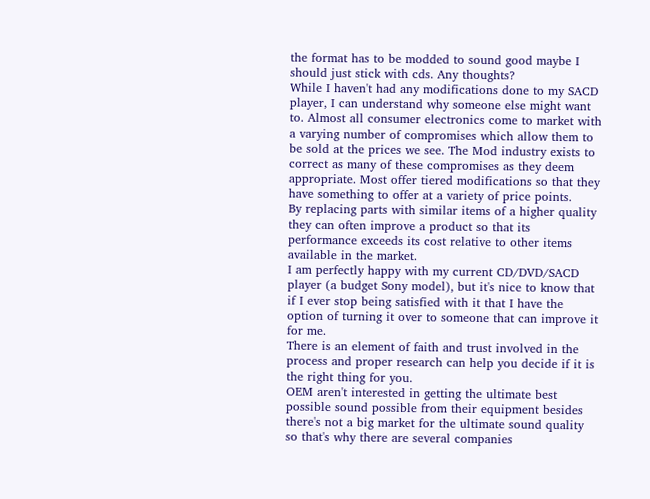the format has to be modded to sound good maybe I should just stick with cds. Any thoughts?
While I haven't had any modifications done to my SACD player, I can understand why someone else might want to. Almost all consumer electronics come to market with a varying number of compromises which allow them to be sold at the prices we see. The Mod industry exists to correct as many of these compromises as they deem appropriate. Most offer tiered modifications so that they have something to offer at a variety of price points.
By replacing parts with similar items of a higher quality they can often improve a product so that its performance exceeds its cost relative to other items available in the market.
I am perfectly happy with my current CD/DVD/SACD player (a budget Sony model), but it's nice to know that if I ever stop being satisfied with it that I have the option of turning it over to someone that can improve it for me.
There is an element of faith and trust involved in the process and proper research can help you decide if it is the right thing for you.
OEM aren't interested in getting the ultimate best possible sound possible from their equipment besides there's not a big market for the ultimate sound quality so that's why there are several companies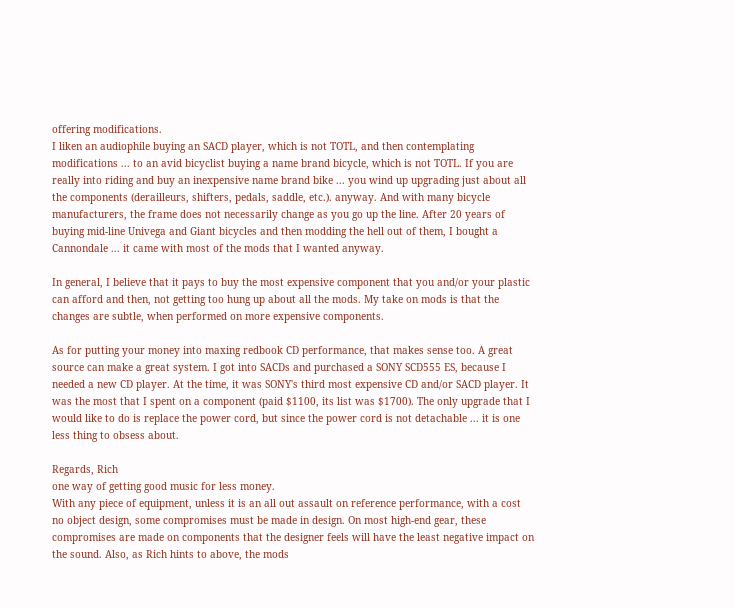offering modifications.
I liken an audiophile buying an SACD player, which is not TOTL, and then contemplating modifications ... to an avid bicyclist buying a name brand bicycle, which is not TOTL. If you are really into riding and buy an inexpensive name brand bike ... you wind up upgrading just about all the components (derailleurs, shifters, pedals, saddle, etc.). anyway. And with many bicycle manufacturers, the frame does not necessarily change as you go up the line. After 20 years of buying mid-line Univega and Giant bicycles and then modding the hell out of them, I bought a Cannondale ... it came with most of the mods that I wanted anyway.

In general, I believe that it pays to buy the most expensive component that you and/or your plastic can afford and then, not getting too hung up about all the mods. My take on mods is that the changes are subtle, when performed on more expensive components.

As for putting your money into maxing redbook CD performance, that makes sense too. A great source can make a great system. I got into SACDs and purchased a SONY SCD555 ES, because I needed a new CD player. At the time, it was SONY's third most expensive CD and/or SACD player. It was the most that I spent on a component (paid $1100, its list was $1700). The only upgrade that I would like to do is replace the power cord, but since the power cord is not detachable ... it is one less thing to obsess about.

Regards, Rich
one way of getting good music for less money.
With any piece of equipment, unless it is an all out assault on reference performance, with a cost no object design, some compromises must be made in design. On most high-end gear, these compromises are made on components that the designer feels will have the least negative impact on the sound. Also, as Rich hints to above, the mods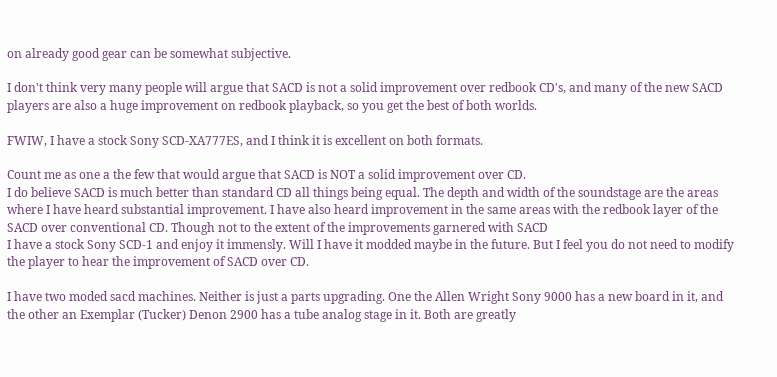on already good gear can be somewhat subjective.

I don't think very many people will argue that SACD is not a solid improvement over redbook CD's, and many of the new SACD players are also a huge improvement on redbook playback, so you get the best of both worlds.

FWIW, I have a stock Sony SCD-XA777ES, and I think it is excellent on both formats.

Count me as one a the few that would argue that SACD is NOT a solid improvement over CD.
I do believe SACD is much better than standard CD all things being equal. The depth and width of the soundstage are the areas where I have heard substantial improvement. I have also heard improvement in the same areas with the redbook layer of the SACD over conventional CD. Though not to the extent of the improvements garnered with SACD
I have a stock Sony SCD-1 and enjoy it immensly. Will I have it modded maybe in the future. But I feel you do not need to modify the player to hear the improvement of SACD over CD.

I have two moded sacd machines. Neither is just a parts upgrading. One the Allen Wright Sony 9000 has a new board in it, and the other an Exemplar (Tucker) Denon 2900 has a tube analog stage in it. Both are greatly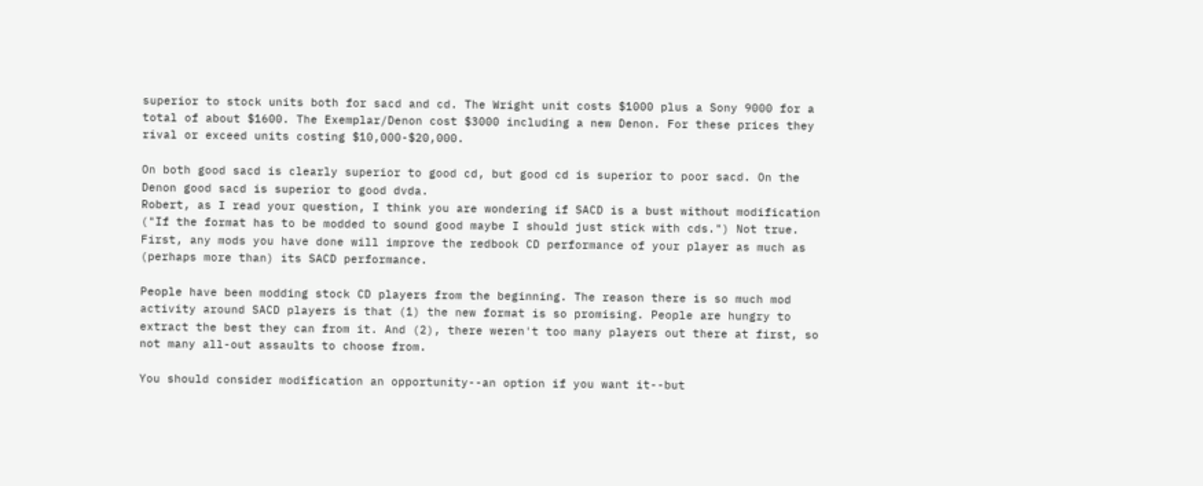superior to stock units both for sacd and cd. The Wright unit costs $1000 plus a Sony 9000 for a total of about $1600. The Exemplar/Denon cost $3000 including a new Denon. For these prices they rival or exceed units costing $10,000-$20,000.

On both good sacd is clearly superior to good cd, but good cd is superior to poor sacd. On the Denon good sacd is superior to good dvda.
Robert, as I read your question, I think you are wondering if SACD is a bust without modification ("If the format has to be modded to sound good maybe I should just stick with cds.") Not true. First, any mods you have done will improve the redbook CD performance of your player as much as (perhaps more than) its SACD performance.

People have been modding stock CD players from the beginning. The reason there is so much mod activity around SACD players is that (1) the new format is so promising. People are hungry to extract the best they can from it. And (2), there weren't too many players out there at first, so not many all-out assaults to choose from.

You should consider modification an opportunity--an option if you want it--but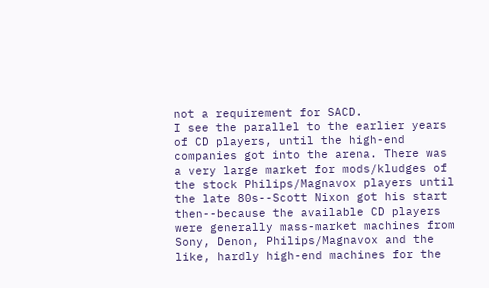not a requirement for SACD.
I see the parallel to the earlier years of CD players, until the high-end companies got into the arena. There was a very large market for mods/kludges of the stock Philips/Magnavox players until the late 80s--Scott Nixon got his start then--because the available CD players were generally mass-market machines from Sony, Denon, Philips/Magnavox and the like, hardly high-end machines for the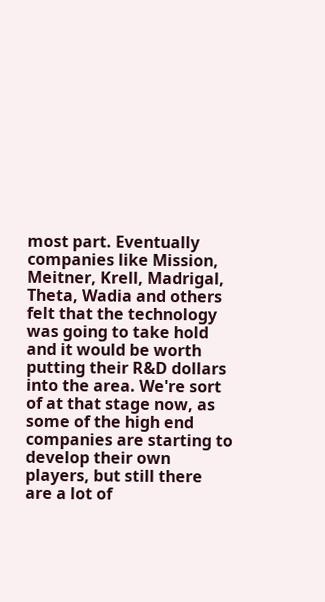most part. Eventually companies like Mission, Meitner, Krell, Madrigal, Theta, Wadia and others felt that the technology was going to take hold and it would be worth putting their R&D dollars into the area. We're sort of at that stage now, as some of the high end companies are starting to develop their own players, but still there are a lot of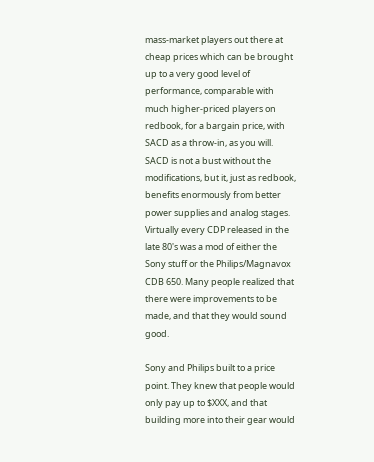mass-market players out there at cheap prices which can be brought up to a very good level of performance, comparable with much higher-priced players on redbook, for a bargain price, with SACD as a throw-in, as you will. SACD is not a bust without the modifications, but it, just as redbook, benefits enormously from better power supplies and analog stages.
Virtually every CDP released in the late 80's was a mod of either the Sony stuff or the Philips/Magnavox CDB 650. Many people realized that there were improvements to be made, and that they would sound good.

Sony and Philips built to a price point. They knew that people would only pay up to $XXX, and that building more into their gear would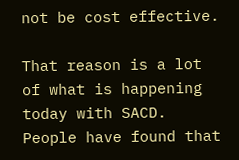not be cost effective.

That reason is a lot of what is happening today with SACD. People have found that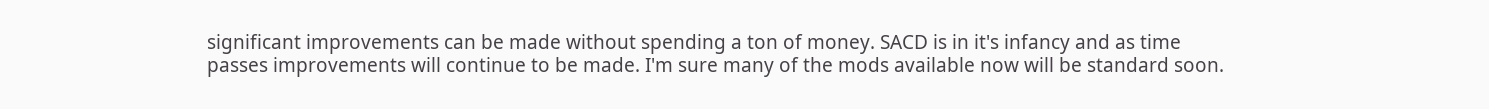significant improvements can be made without spending a ton of money. SACD is in it's infancy and as time passes improvements will continue to be made. I'm sure many of the mods available now will be standard soon.